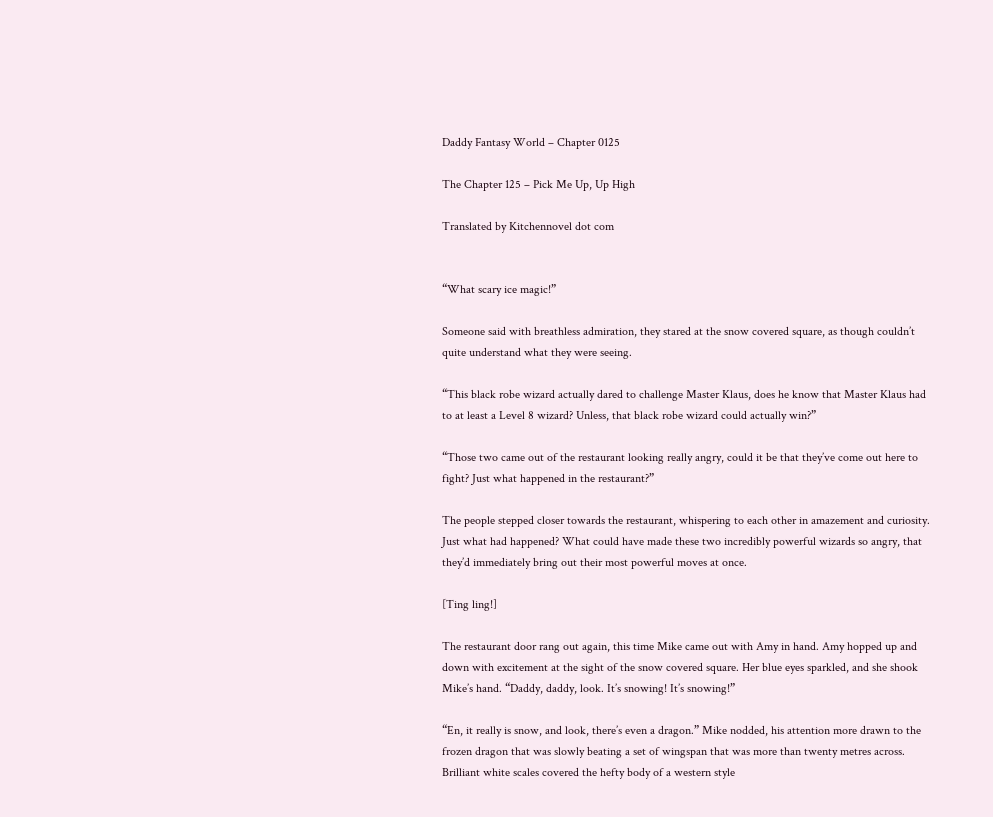Daddy Fantasy World – Chapter 0125

The Chapter 125 – Pick Me Up, Up High

Translated by Kitchennovel dot com


“What scary ice magic!”

Someone said with breathless admiration, they stared at the snow covered square, as though couldn’t quite understand what they were seeing.

“This black robe wizard actually dared to challenge Master Klaus, does he know that Master Klaus had to at least a Level 8 wizard? Unless, that black robe wizard could actually win?”

“Those two came out of the restaurant looking really angry, could it be that they’ve come out here to fight? Just what happened in the restaurant?”

The people stepped closer towards the restaurant, whispering to each other in amazement and curiosity. Just what had happened? What could have made these two incredibly powerful wizards so angry, that they’d immediately bring out their most powerful moves at once.

[Ting ling!]

The restaurant door rang out again, this time Mike came out with Amy in hand. Amy hopped up and down with excitement at the sight of the snow covered square. Her blue eyes sparkled, and she shook Mike’s hand. “Daddy, daddy, look. It’s snowing! It’s snowing!”

“En, it really is snow, and look, there’s even a dragon.” Mike nodded, his attention more drawn to the frozen dragon that was slowly beating a set of wingspan that was more than twenty metres across. Brilliant white scales covered the hefty body of a western style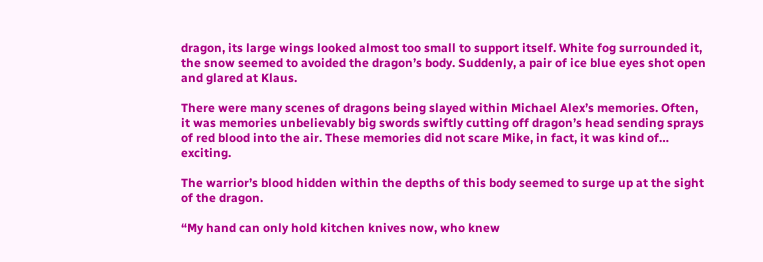dragon, its large wings looked almost too small to support itself. White fog surrounded it, the snow seemed to avoided the dragon’s body. Suddenly, a pair of ice blue eyes shot open and glared at Klaus.

There were many scenes of dragons being slayed within Michael Alex’s memories. Often, it was memories unbelievably big swords swiftly cutting off dragon’s head sending sprays of red blood into the air. These memories did not scare Mike, in fact, it was kind of… exciting.

The warrior’s blood hidden within the depths of this body seemed to surge up at the sight of the dragon.

“My hand can only hold kitchen knives now, who knew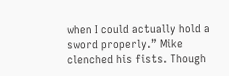when I could actually hold a sword properly.” Mike clenched his fists. Though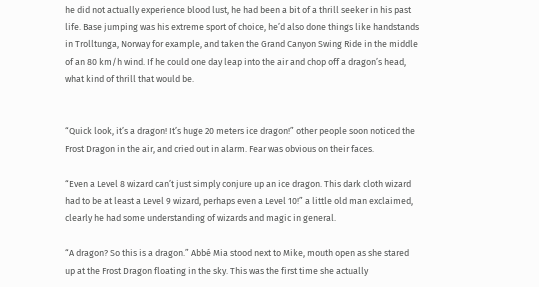he did not actually experience blood lust, he had been a bit of a thrill seeker in his past life. Base jumping was his extreme sport of choice, he’d also done things like handstands in Trolltunga, Norway for example, and taken the Grand Canyon Swing Ride in the middle of an 80 km/h wind. If he could one day leap into the air and chop off a dragon’s head, what kind of thrill that would be.


“Quick look, it’s a dragon! It’s huge 20 meters ice dragon!” other people soon noticed the Frost Dragon in the air, and cried out in alarm. Fear was obvious on their faces.

“Even a Level 8 wizard can’t just simply conjure up an ice dragon. This dark cloth wizard had to be at least a Level 9 wizard, perhaps even a Level 10!” a little old man exclaimed, clearly he had some understanding of wizards and magic in general.

“A dragon? So this is a dragon.” Abbé Mia stood next to Mike, mouth open as she stared up at the Frost Dragon floating in the sky. This was the first time she actually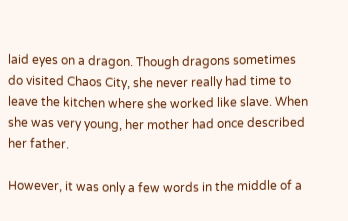laid eyes on a dragon. Though dragons sometimes do visited Chaos City, she never really had time to leave the kitchen where she worked like slave. When she was very young, her mother had once described her father.

However, it was only a few words in the middle of a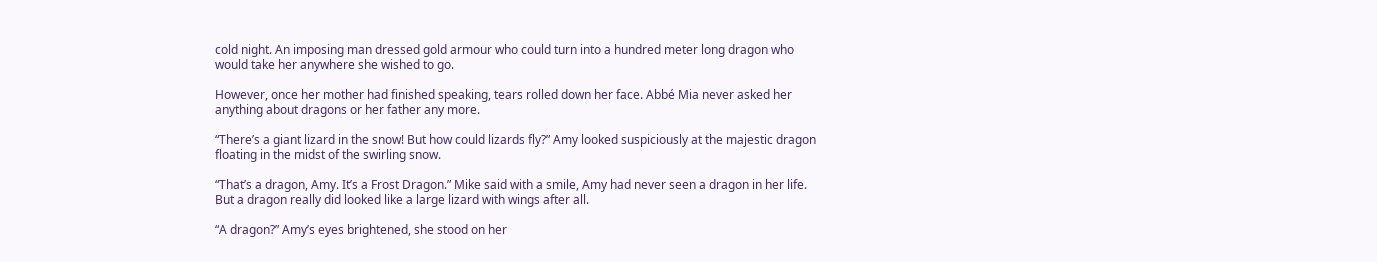cold night. An imposing man dressed gold armour who could turn into a hundred meter long dragon who would take her anywhere she wished to go.

However, once her mother had finished speaking, tears rolled down her face. Abbé Mia never asked her anything about dragons or her father any more.

“There’s a giant lizard in the snow! But how could lizards fly?” Amy looked suspiciously at the majestic dragon floating in the midst of the swirling snow.

“That’s a dragon, Amy. It’s a Frost Dragon.” Mike said with a smile, Amy had never seen a dragon in her life. But a dragon really did looked like a large lizard with wings after all.

“A dragon?” Amy’s eyes brightened, she stood on her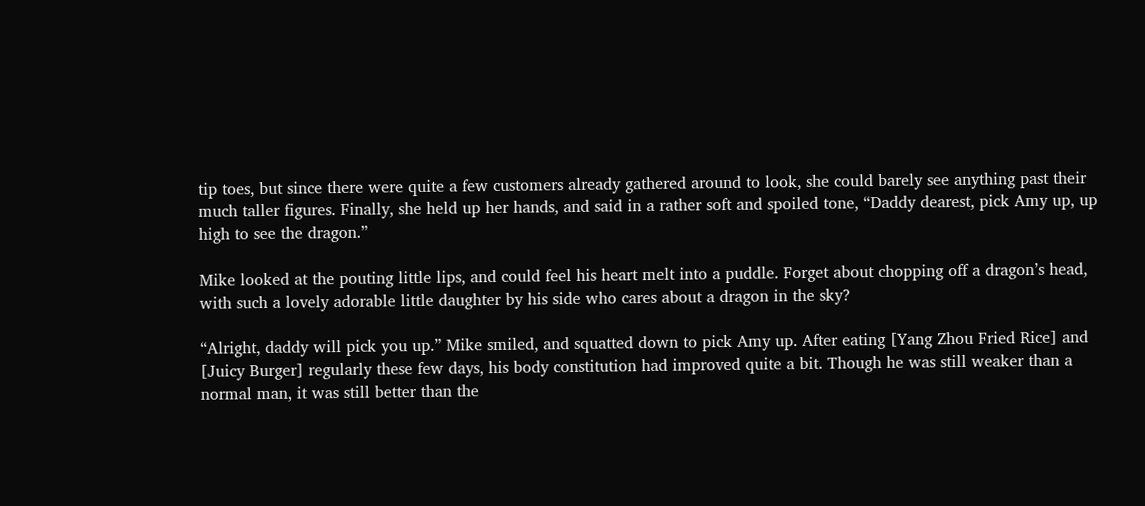tip toes, but since there were quite a few customers already gathered around to look, she could barely see anything past their much taller figures. Finally, she held up her hands, and said in a rather soft and spoiled tone, “Daddy dearest, pick Amy up, up high to see the dragon.”

Mike looked at the pouting little lips, and could feel his heart melt into a puddle. Forget about chopping off a dragon’s head, with such a lovely adorable little daughter by his side who cares about a dragon in the sky?

“Alright, daddy will pick you up.” Mike smiled, and squatted down to pick Amy up. After eating [Yang Zhou Fried Rice] and [Juicy Burger] regularly these few days, his body constitution had improved quite a bit. Though he was still weaker than a normal man, it was still better than the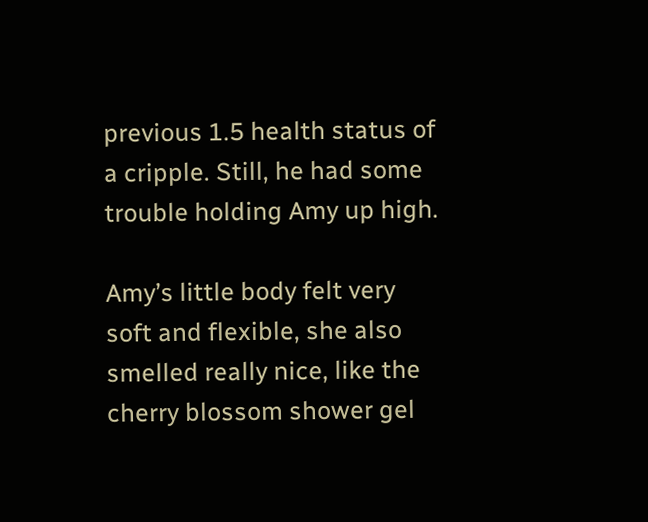previous 1.5 health status of a cripple. Still, he had some trouble holding Amy up high.

Amy’s little body felt very soft and flexible, she also smelled really nice, like the cherry blossom shower gel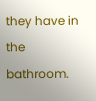they have in the bathroom.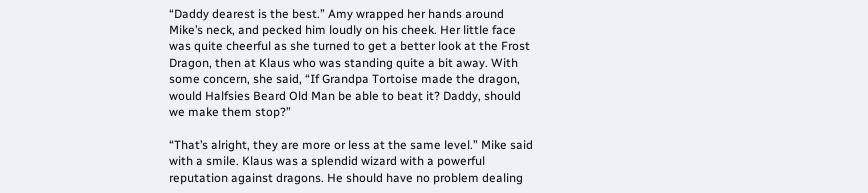“Daddy dearest is the best.” Amy wrapped her hands around Mike’s neck, and pecked him loudly on his cheek. Her little face was quite cheerful as she turned to get a better look at the Frost Dragon, then at Klaus who was standing quite a bit away. With some concern, she said, “If Grandpa Tortoise made the dragon, would Halfsies Beard Old Man be able to beat it? Daddy, should we make them stop?”

“That’s alright, they are more or less at the same level.” Mike said with a smile. Klaus was a splendid wizard with a powerful reputation against dragons. He should have no problem dealing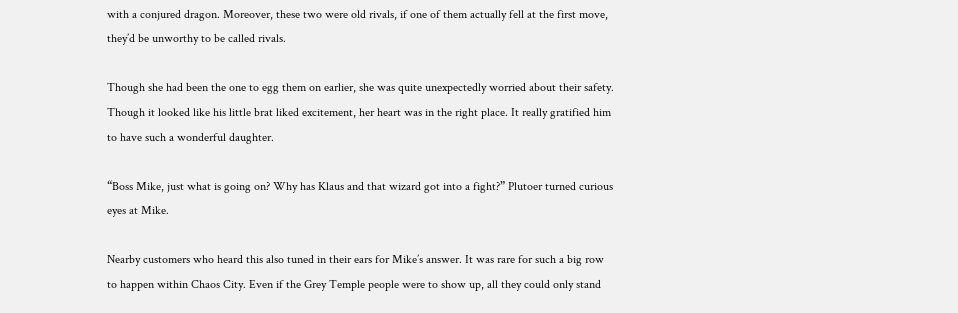with a conjured dragon. Moreover, these two were old rivals, if one of them actually fell at the first move, they’d be unworthy to be called rivals.

Though she had been the one to egg them on earlier, she was quite unexpectedly worried about their safety. Though it looked like his little brat liked excitement, her heart was in the right place. It really gratified him to have such a wonderful daughter.

“Boss Mike, just what is going on? Why has Klaus and that wizard got into a fight?” Plutoer turned curious eyes at Mike.

Nearby customers who heard this also tuned in their ears for Mike’s answer. It was rare for such a big row to happen within Chaos City. Even if the Grey Temple people were to show up, all they could only stand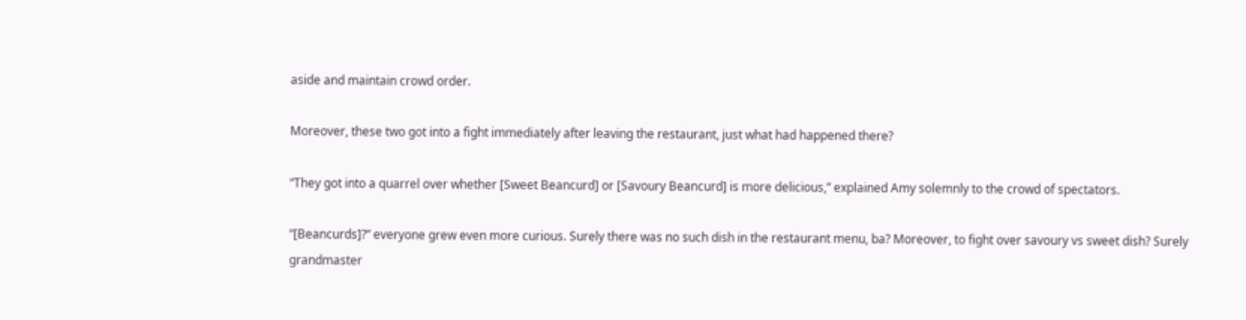aside and maintain crowd order.

Moreover, these two got into a fight immediately after leaving the restaurant, just what had happened there?

“They got into a quarrel over whether [Sweet Beancurd] or [Savoury Beancurd] is more delicious,” explained Amy solemnly to the crowd of spectators.

“[Beancurds]?” everyone grew even more curious. Surely there was no such dish in the restaurant menu, ba? Moreover, to fight over savoury vs sweet dish? Surely grandmaster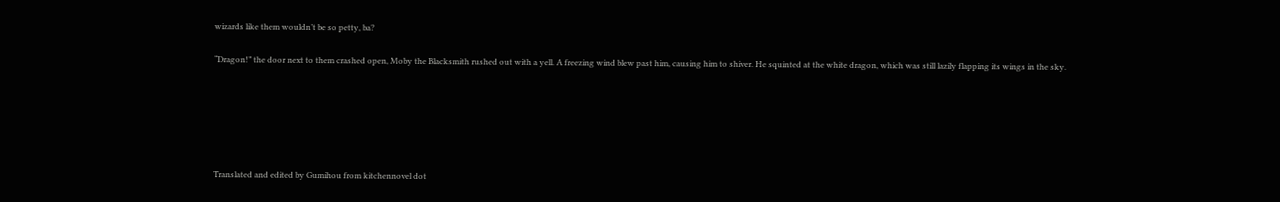wizards like them wouldn’t be so petty, ba?

“Dragon!” the door next to them crashed open, Moby the Blacksmith rushed out with a yell. A freezing wind blew past him, causing him to shiver. He squinted at the white dragon, which was still lazily flapping its wings in the sky.






Translated and edited by Gumihou from kitchennovel dot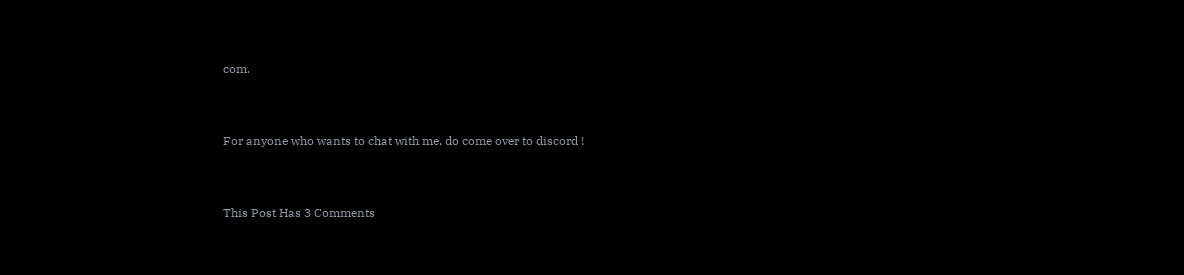com.


For anyone who wants to chat with me, do come over to discord !


This Post Has 3 Comments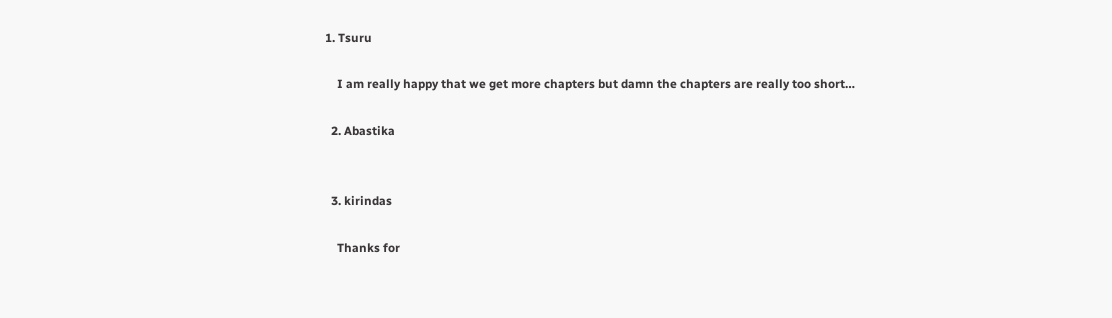1. Tsuru

    I am really happy that we get more chapters but damn the chapters are really too short…

  2. Abastika


  3. kirindas

    Thanks for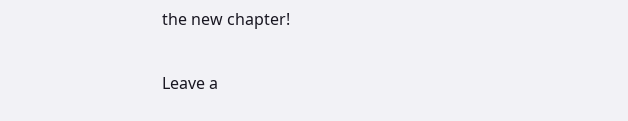the new chapter!

Leave a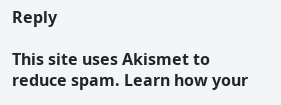Reply

This site uses Akismet to reduce spam. Learn how your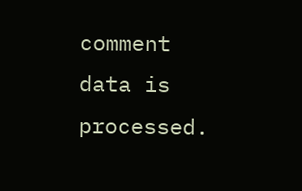comment data is processed.